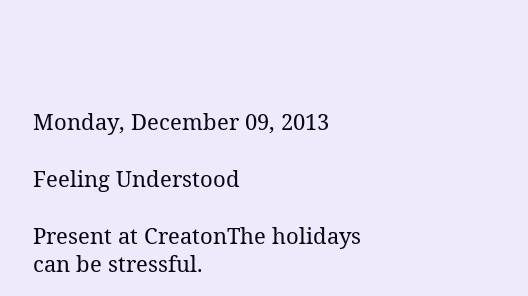Monday, December 09, 2013

Feeling Understood

Present at CreatonThe holidays can be stressful.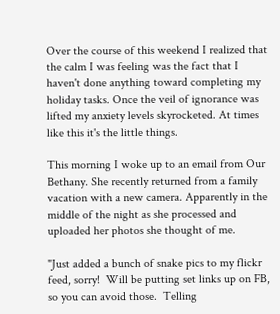Over the course of this weekend I realized that the calm I was feeling was the fact that I haven't done anything toward completing my holiday tasks. Once the veil of ignorance was lifted my anxiety levels skyrocketed. At times like this it's the little things.

This morning I woke up to an email from Our Bethany. She recently returned from a family vacation with a new camera. Apparently in the middle of the night as she processed and uploaded her photos she thought of me.

"Just added a bunch of snake pics to my flickr feed, sorry!  Will be putting set links up on FB, so you can avoid those.  Telling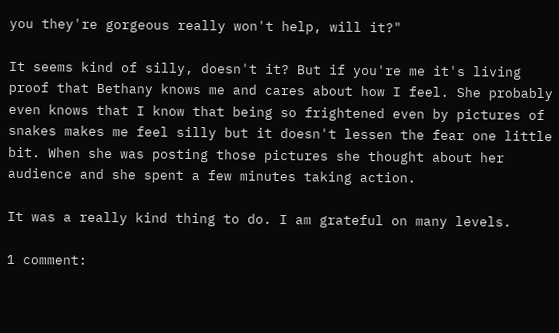you they're gorgeous really won't help, will it?"

It seems kind of silly, doesn't it? But if you're me it's living proof that Bethany knows me and cares about how I feel. She probably even knows that I know that being so frightened even by pictures of snakes makes me feel silly but it doesn't lessen the fear one little bit. When she was posting those pictures she thought about her audience and she spent a few minutes taking action.

It was a really kind thing to do. I am grateful on many levels.

1 comment: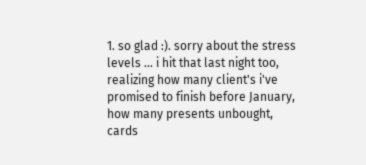1. so glad :). sorry about the stress levels ... i hit that last night too, realizing how many client's i've promised to finish before January, how many presents unbought, cards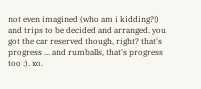not even imagined (who am i kidding?!) and trips to be decided and arranged. you got the car reserved though, right? that's progress ... and rumballs, that's progress too :). xo.